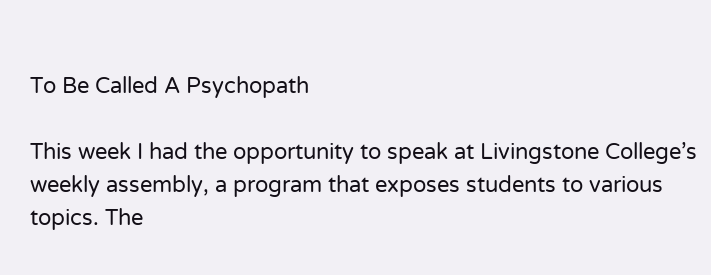To Be Called A Psychopath

This week I had the opportunity to speak at Livingstone College’s weekly assembly, a program that exposes students to various topics. The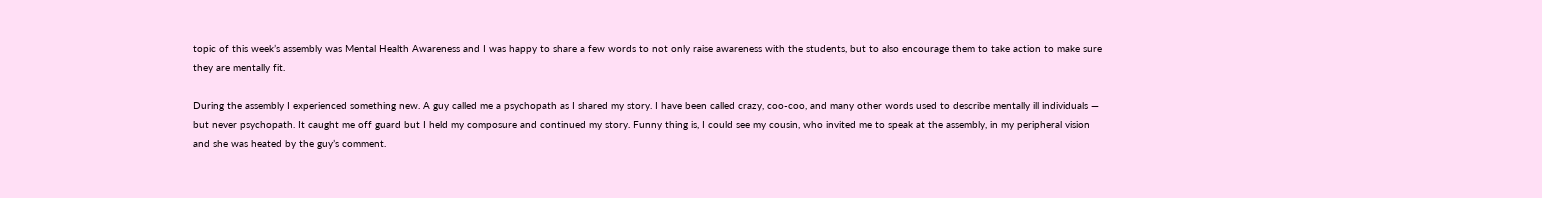topic of this week’s assembly was Mental Health Awareness and I was happy to share a few words to not only raise awareness with the students, but to also encourage them to take action to make sure they are mentally fit.

During the assembly I experienced something new. A guy called me a psychopath as I shared my story. I have been called crazy, coo-coo, and many other words used to describe mentally ill individuals — but never psychopath. It caught me off guard but I held my composure and continued my story. Funny thing is, I could see my cousin, who invited me to speak at the assembly, in my peripheral vision and she was heated by the guy’s comment.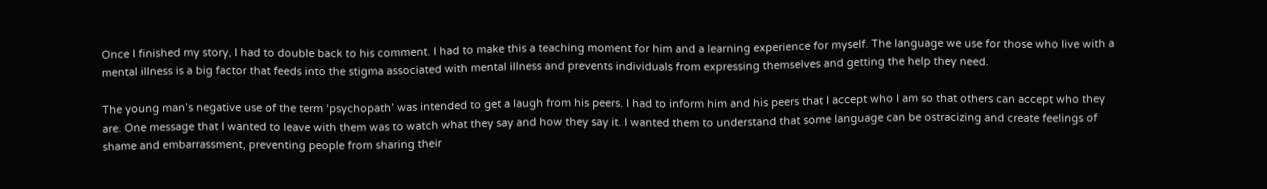Once I finished my story, I had to double back to his comment. I had to make this a teaching moment for him and a learning experience for myself. The language we use for those who live with a mental illness is a big factor that feeds into the stigma associated with mental illness and prevents individuals from expressing themselves and getting the help they need.

The young man’s negative use of the term ‘psychopath’ was intended to get a laugh from his peers. I had to inform him and his peers that I accept who I am so that others can accept who they are. One message that I wanted to leave with them was to watch what they say and how they say it. I wanted them to understand that some language can be ostracizing and create feelings of shame and embarrassment, preventing people from sharing their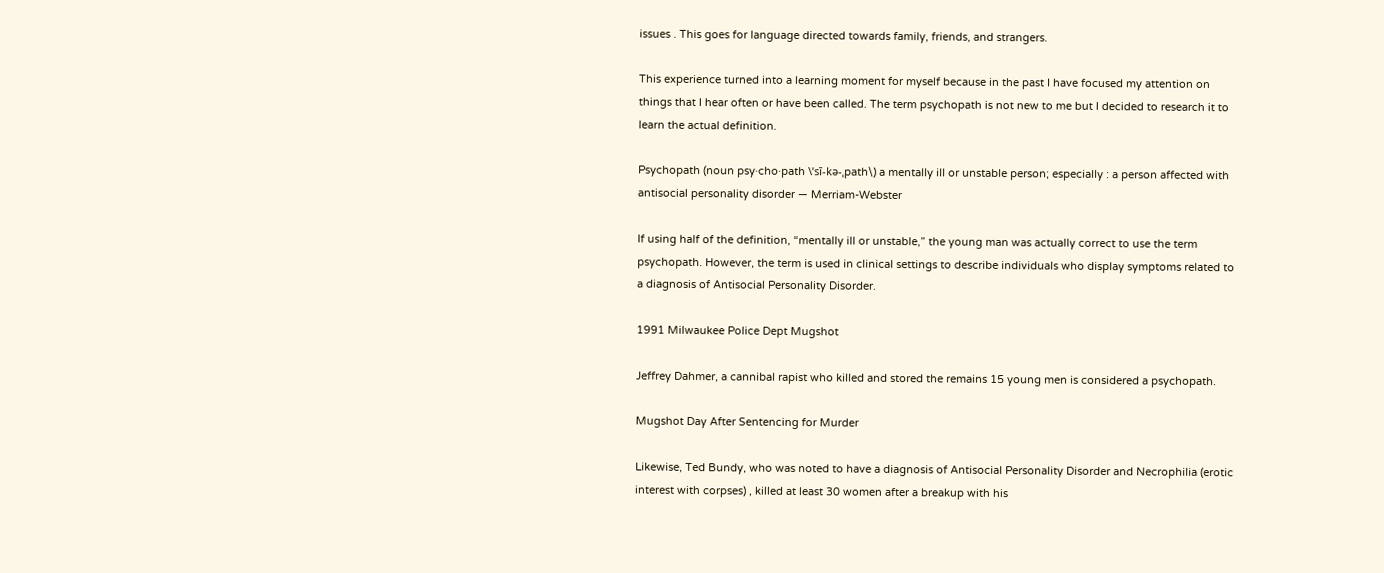issues . This goes for language directed towards family, friends, and strangers.

This experience turned into a learning moment for myself because in the past I have focused my attention on things that I hear often or have been called. The term psychopath is not new to me but I decided to research it to learn the actual definition.

Psychopath (noun psy·cho·path \ˈsī-kə-ˌpath\) a mentally ill or unstable person; especially : a person affected with antisocial personality disorder — Merriam-Webster

If using half of the definition, “mentally ill or unstable,” the young man was actually correct to use the term psychopath. However, the term is used in clinical settings to describe individuals who display symptoms related to a diagnosis of Antisocial Personality Disorder.

1991 Milwaukee Police Dept Mugshot

Jeffrey Dahmer, a cannibal rapist who killed and stored the remains 15 young men is considered a psychopath.

Mugshot Day After Sentencing for Murder

Likewise, Ted Bundy, who was noted to have a diagnosis of Antisocial Personality Disorder and Necrophilia (erotic interest with corpses) , killed at least 30 women after a breakup with his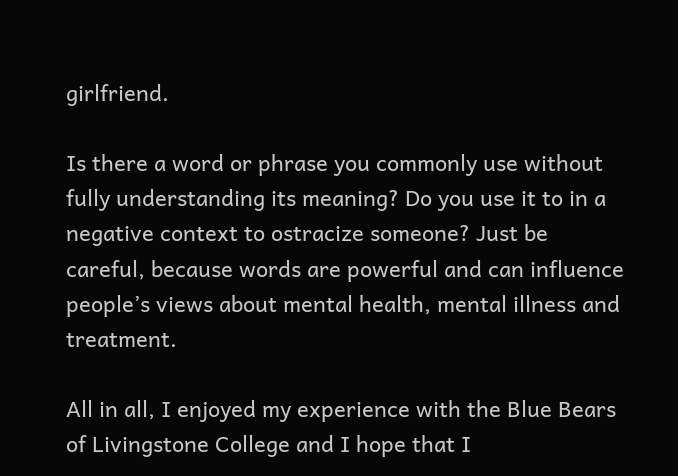girlfriend.

Is there a word or phrase you commonly use without fully understanding its meaning? Do you use it to in a negative context to ostracize someone? Just be careful, because words are powerful and can influence people’s views about mental health, mental illness and treatment.

All in all, I enjoyed my experience with the Blue Bears of Livingstone College and I hope that I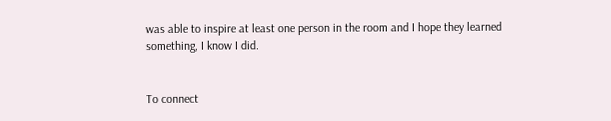was able to inspire at least one person in the room and I hope they learned something, I know I did.


To connect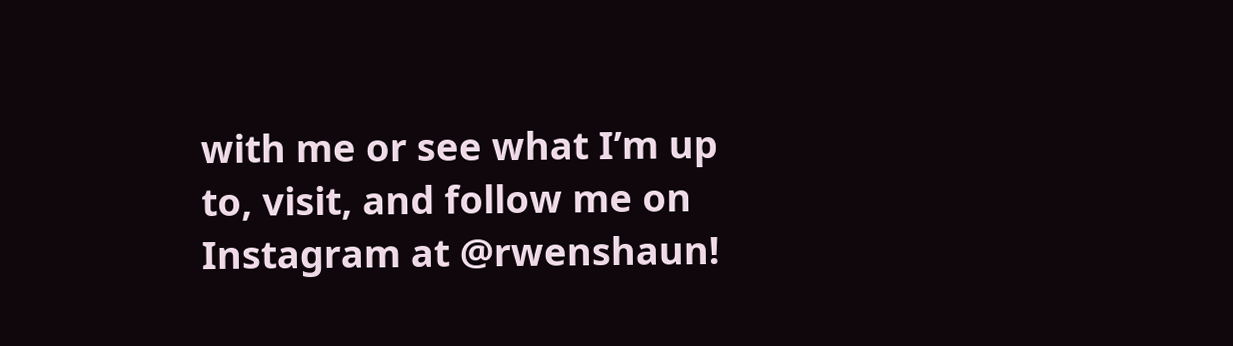with me or see what I’m up to, visit, and follow me on Instagram at @rwenshaun!